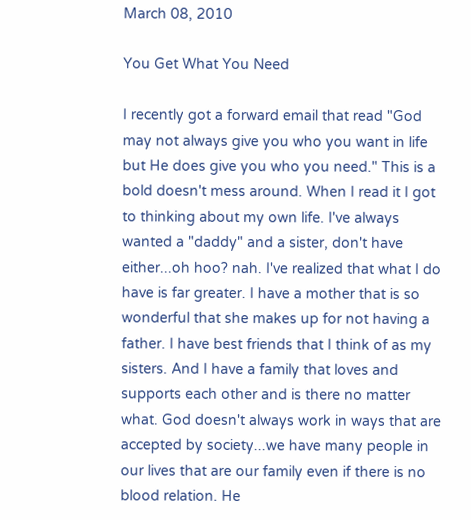March 08, 2010

You Get What You Need

I recently got a forward email that read "God may not always give you who you want in life but He does give you who you need." This is a bold doesn't mess around. When I read it I got to thinking about my own life. I've always wanted a "daddy" and a sister, don't have either...oh hoo? nah. I've realized that what I do have is far greater. I have a mother that is so wonderful that she makes up for not having a father. I have best friends that I think of as my sisters. And I have a family that loves and supports each other and is there no matter what. God doesn't always work in ways that are accepted by society...we have many people in our lives that are our family even if there is no blood relation. He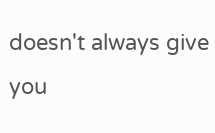doesn't always give you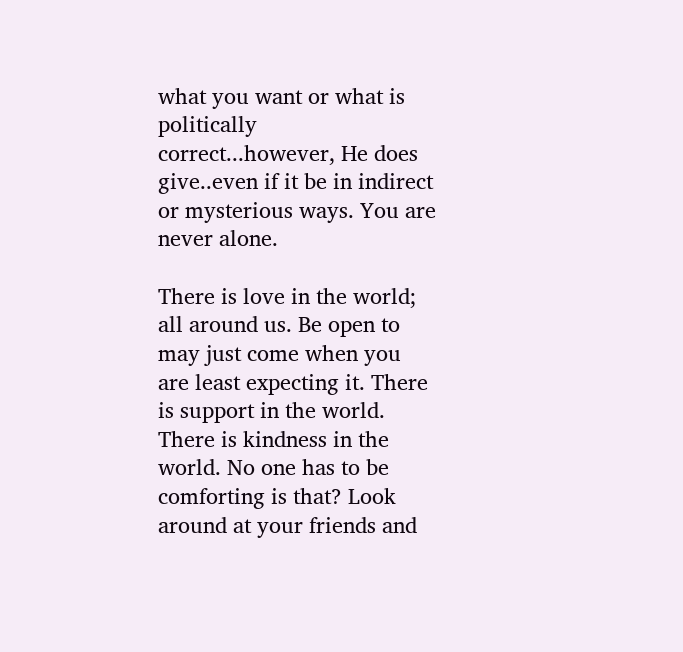what you want or what is politically correct...however, He does give..even if it be in indirect or mysterious ways. You are never alone.

There is love in the world; all around us. Be open to may just come when you are least expecting it. There is support in the world. There is kindness in the world. No one has to be comforting is that? Look around at your friends and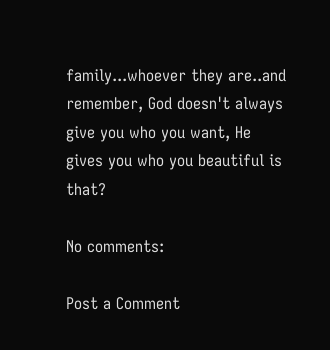family...whoever they are..and remember, God doesn't always give you who you want, He gives you who you beautiful is that?

No comments:

Post a Comment